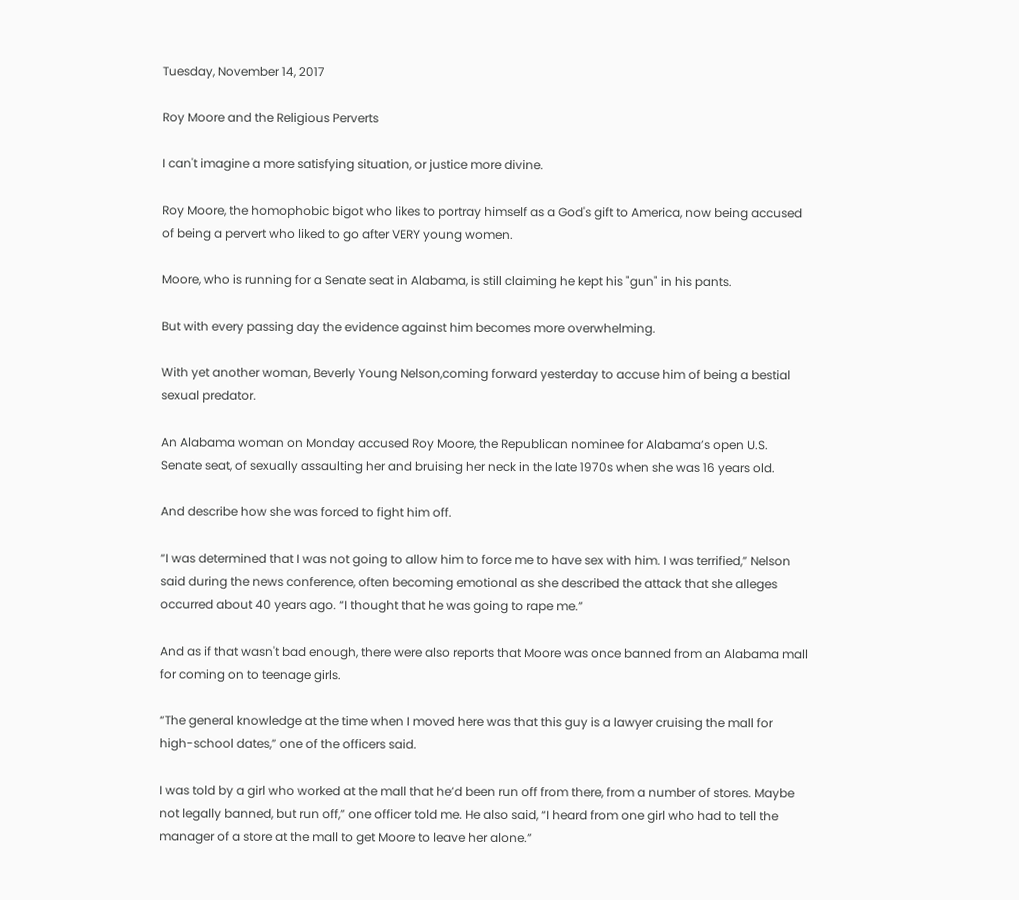Tuesday, November 14, 2017

Roy Moore and the Religious Perverts

I can't imagine a more satisfying situation, or justice more divine.

Roy Moore, the homophobic bigot who likes to portray himself as a God's gift to America, now being accused of being a pervert who liked to go after VERY young women.

Moore, who is running for a Senate seat in Alabama, is still claiming he kept his "gun" in his pants.

But with every passing day the evidence against him becomes more overwhelming.

With yet another woman, Beverly Young Nelson,coming forward yesterday to accuse him of being a bestial sexual predator.

An Alabama woman on Monday accused Roy Moore, the Republican nominee for Alabama’s open U.S. Senate seat, of sexually assaulting her and bruising her neck in the late 1970s when she was 16 years old.

And describe how she was forced to fight him off.

“I was determined that I was not going to allow him to force me to have sex with him. I was terrified,” Nelson said during the news conference, often becoming emotional as she described the attack that she alleges occurred about 40 years ago. “I thought that he was going to rape me.”

And as if that wasn't bad enough, there were also reports that Moore was once banned from an Alabama mall for coming on to teenage girls.

“The general knowledge at the time when I moved here was that this guy is a lawyer cruising the mall for high-school dates,” one of the officers said.

I was told by a girl who worked at the mall that he’d been run off from there, from a number of stores. Maybe not legally banned, but run off,” one officer told me. He also said, “I heard from one girl who had to tell the manager of a store at the mall to get Moore to leave her alone.”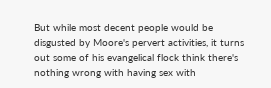But while most decent people would be disgusted by Moore's pervert activities, it turns out some of his evangelical flock think there's nothing wrong with having sex with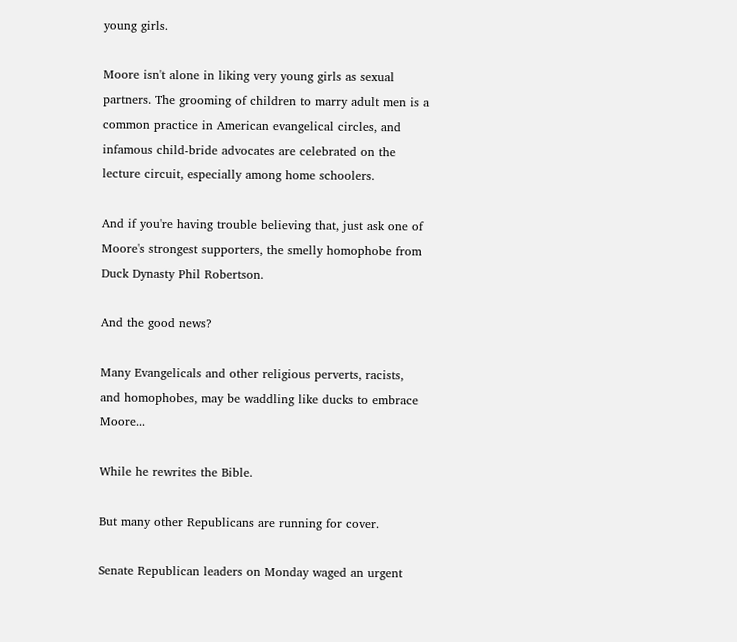young girls.

Moore isn't alone in liking very young girls as sexual partners. The grooming of children to marry adult men is a common practice in American evangelical circles, and infamous child-bride advocates are celebrated on the lecture circuit, especially among home schoolers.

And if you're having trouble believing that, just ask one of Moore's strongest supporters, the smelly homophobe from Duck Dynasty Phil Robertson.

And the good news?

Many Evangelicals and other religious perverts, racists, and homophobes, may be waddling like ducks to embrace Moore...

While he rewrites the Bible.

But many other Republicans are running for cover.

Senate Republican leaders on Monday waged an urgent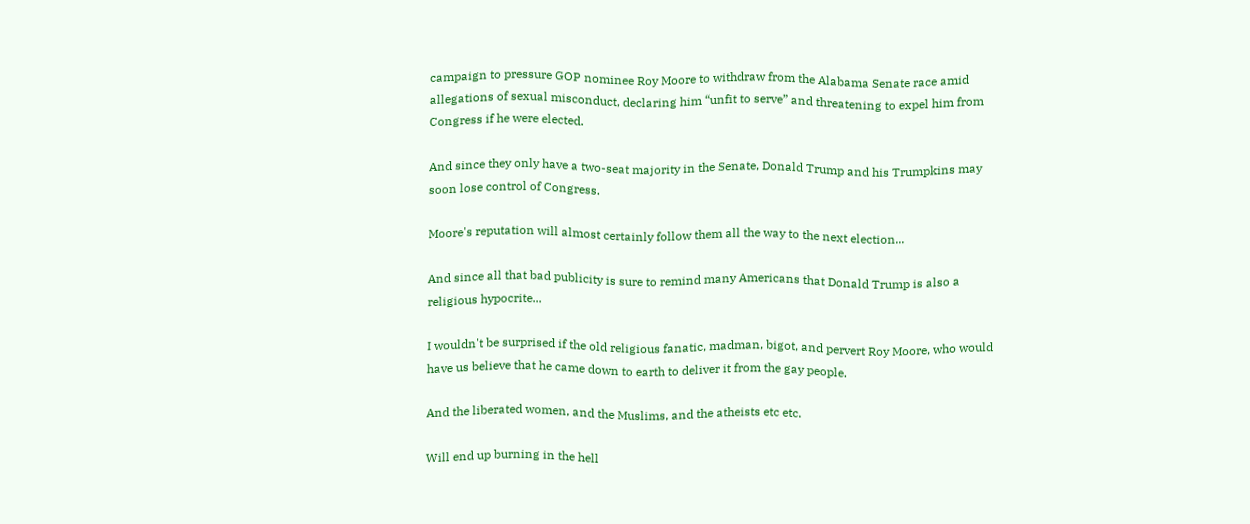campaign to pressure GOP nominee Roy Moore to withdraw from the Alabama Senate race amid allegations of sexual misconduct, declaring him “unfit to serve” and threatening to expel him from Congress if he were elected.

And since they only have a two-seat majority in the Senate, Donald Trump and his Trumpkins may soon lose control of Congress.

Moore's reputation will almost certainly follow them all the way to the next election...

And since all that bad publicity is sure to remind many Americans that Donald Trump is also a religious hypocrite...

I wouldn't be surprised if the old religious fanatic, madman, bigot, and pervert Roy Moore, who would have us believe that he came down to earth to deliver it from the gay people.

And the liberated women, and the Muslims, and the atheists etc etc.

Will end up burning in the hell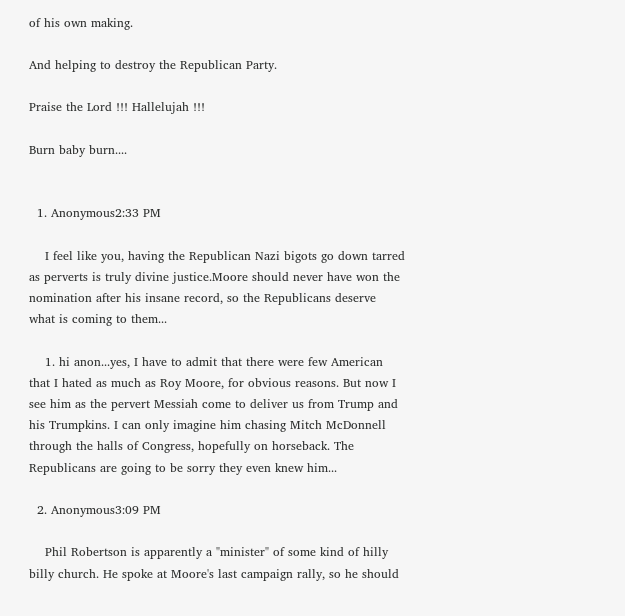of his own making.

And helping to destroy the Republican Party.

Praise the Lord !!! Hallelujah !!!

Burn baby burn....


  1. Anonymous2:33 PM

    I feel like you, having the Republican Nazi bigots go down tarred as perverts is truly divine justice.Moore should never have won the nomination after his insane record, so the Republicans deserve what is coming to them...

    1. hi anon...yes, I have to admit that there were few American that I hated as much as Roy Moore, for obvious reasons. But now I see him as the pervert Messiah come to deliver us from Trump and his Trumpkins. I can only imagine him chasing Mitch McDonnell through the halls of Congress, hopefully on horseback. The Republicans are going to be sorry they even knew him...

  2. Anonymous3:09 PM

    Phil Robertson is apparently a "minister" of some kind of hilly billy church. He spoke at Moore's last campaign rally, so he should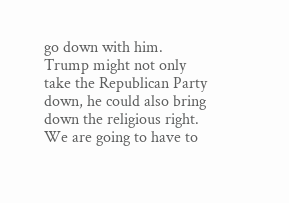go down with him. Trump might not only take the Republican Party down, he could also bring down the religious right. We are going to have to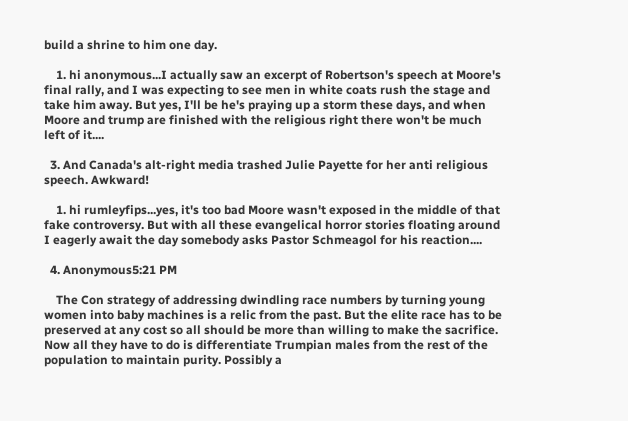build a shrine to him one day.

    1. hi anonymous...I actually saw an excerpt of Robertson's speech at Moore's final rally, and I was expecting to see men in white coats rush the stage and take him away. But yes, I'll be he's praying up a storm these days, and when Moore and trump are finished with the religious right there won't be much left of it....

  3. And Canada's alt-right media trashed Julie Payette for her anti religious speech. Awkward!

    1. hi rumleyfips...yes, it's too bad Moore wasn't exposed in the middle of that fake controversy. But with all these evangelical horror stories floating around I eagerly await the day somebody asks Pastor Schmeagol for his reaction....

  4. Anonymous5:21 PM

    The Con strategy of addressing dwindling race numbers by turning young women into baby machines is a relic from the past. But the elite race has to be preserved at any cost so all should be more than willing to make the sacrifice. Now all they have to do is differentiate Trumpian males from the rest of the population to maintain purity. Possibly a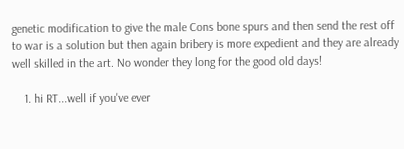genetic modification to give the male Cons bone spurs and then send the rest off to war is a solution but then again bribery is more expedient and they are already well skilled in the art. No wonder they long for the good old days!

    1. hi RT...well if you've ever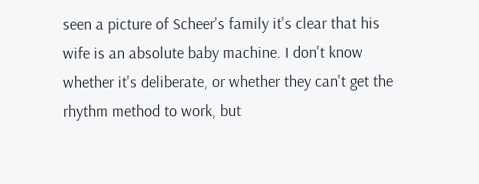seen a picture of Scheer's family it's clear that his wife is an absolute baby machine. I don't know whether it's deliberate, or whether they can't get the rhythm method to work, but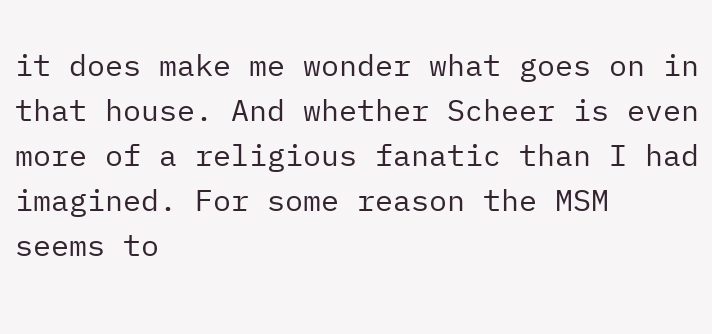it does make me wonder what goes on in that house. And whether Scheer is even more of a religious fanatic than I had imagined. For some reason the MSM seems to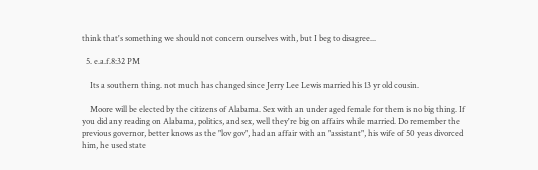think that's something we should not concern ourselves with, but I beg to disagree...

  5. e.a.f.8:32 PM

    Its a southern thing. not much has changed since Jerry Lee Lewis married his 13 yr old cousin.

    Moore will be elected by the citizens of Alabama. Sex with an under aged female for them is no big thing. If you did any reading on Alabama, politics, and sex, well they're big on affairs while married. Do remember the previous governor, better knows as the "lov gov", had an affair with an "assistant", his wife of 50 yeas divorced him, he used state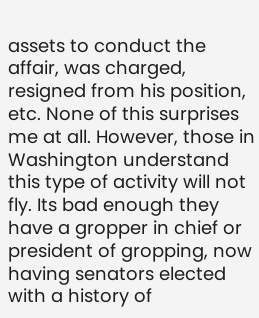assets to conduct the affair, was charged, resigned from his position, etc. None of this surprises me at all. However, those in Washington understand this type of activity will not fly. Its bad enough they have a gropper in chief or president of gropping, now having senators elected with a history of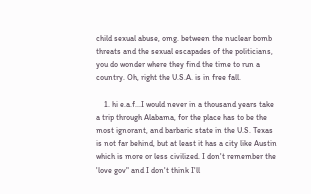child sexual abuse, omg. between the nuclear bomb threats and the sexual escapades of the politicians, you do wonder where they find the time to run a country. Oh, right the U.S.A. is in free fall.

    1. hi e.a.f...I would never in a thousand years take a trip through Alabama, for the place has to be the most ignorant, and barbaric state in the U.S. Texas is not far behind, but at least it has a city like Austin which is more or less civilized. I don't remember the 'love gov" and I don't think I'll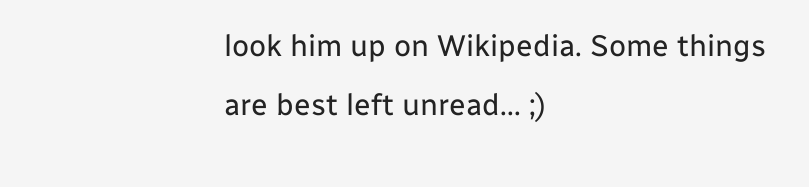look him up on Wikipedia. Some things are best left unread... ;)